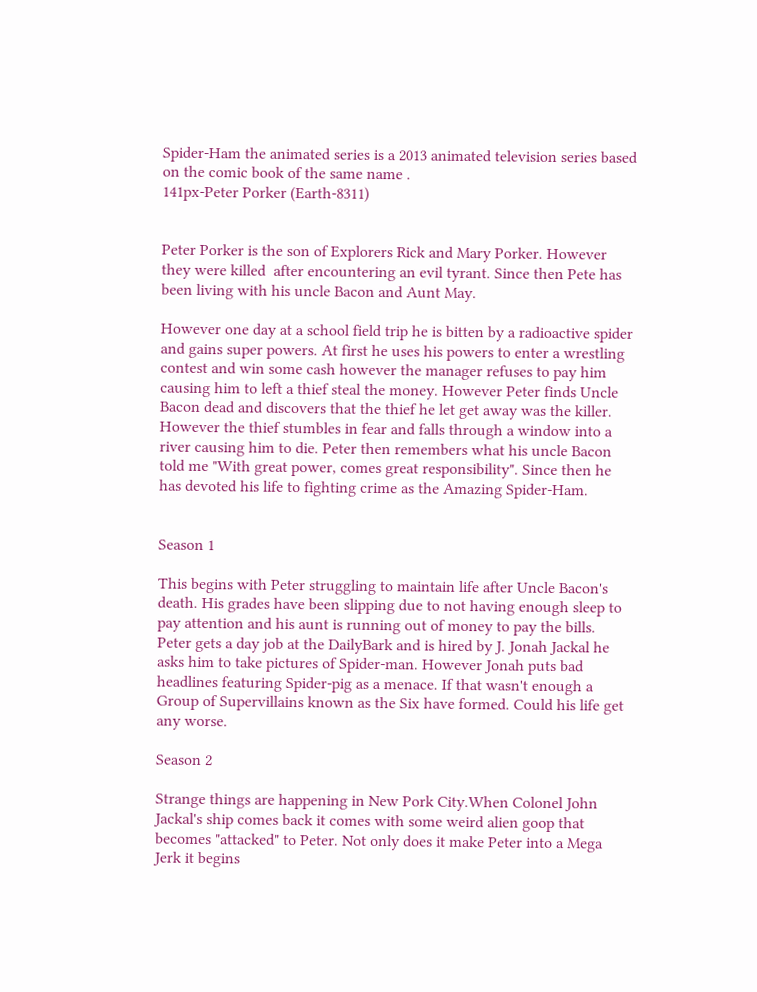Spider-Ham the animated series is a 2013 animated television series based on the comic book of the same name .
141px-Peter Porker (Earth-8311)


Peter Porker is the son of Explorers Rick and Mary Porker. However they were killed  after encountering an evil tyrant. Since then Pete has been living with his uncle Bacon and Aunt May.

However one day at a school field trip he is bitten by a radioactive spider and gains super powers. At first he uses his powers to enter a wrestling contest and win some cash however the manager refuses to pay him causing him to left a thief steal the money. However Peter finds Uncle Bacon dead and discovers that the thief he let get away was the killer. However the thief stumbles in fear and falls through a window into a river causing him to die. Peter then remembers what his uncle Bacon told me "With great power, comes great responsibility". Since then he has devoted his life to fighting crime as the Amazing Spider-Ham.


Season 1

This begins with Peter struggling to maintain life after Uncle Bacon's death. His grades have been slipping due to not having enough sleep to pay attention and his aunt is running out of money to pay the bills. Peter gets a day job at the DailyBark and is hired by J. Jonah Jackal he asks him to take pictures of Spider-man. However Jonah puts bad headlines featuring Spider-pig as a menace. If that wasn't enough a Group of Supervillains known as the Six have formed. Could his life get any worse.

Season 2

Strange things are happening in New Pork City.When Colonel John Jackal's ship comes back it comes with some weird alien goop that becomes "attacked" to Peter. Not only does it make Peter into a Mega Jerk it begins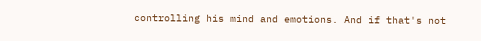controlling his mind and emotions. And if that's not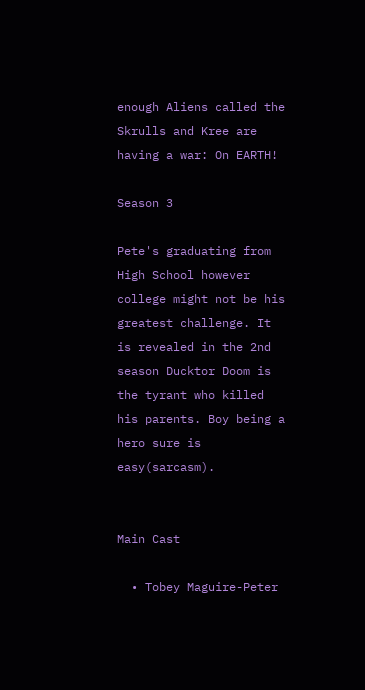enough Aliens called the Skrulls and Kree are having a war: On EARTH!

Season 3

Pete's graduating from High School however college might not be his greatest challenge. It is revealed in the 2nd season Ducktor Doom is the tyrant who killed his parents. Boy being a hero sure is easy(sarcasm).


Main Cast

  • Tobey Maguire-Peter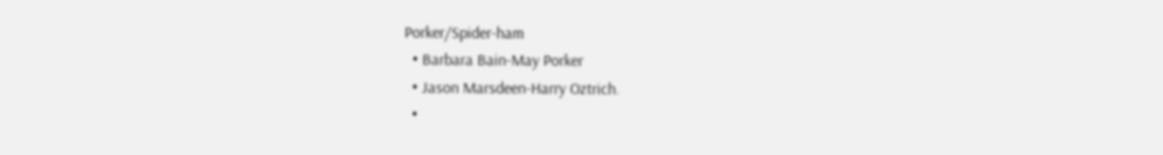Porker/Spider-ham
  • Barbara Bain-May Porker
  • Jason Marsdeen-Harry Oztrich.
  •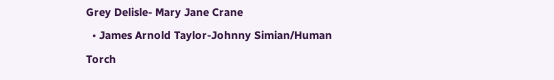Grey Delisle- Mary Jane Crane
  • James Arnold Taylor-Johnny Simian/Human Torch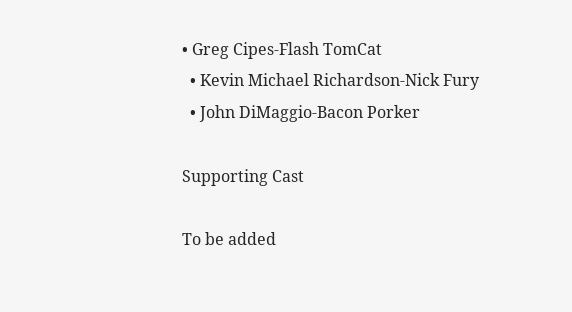• Greg Cipes-Flash TomCat
  • Kevin Michael Richardson-Nick Fury
  • John DiMaggio-Bacon Porker

Supporting Cast

To be added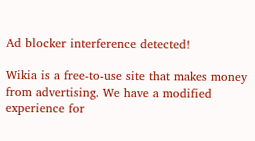Ad blocker interference detected!

Wikia is a free-to-use site that makes money from advertising. We have a modified experience for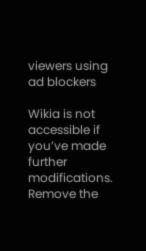viewers using ad blockers

Wikia is not accessible if you’ve made further modifications. Remove the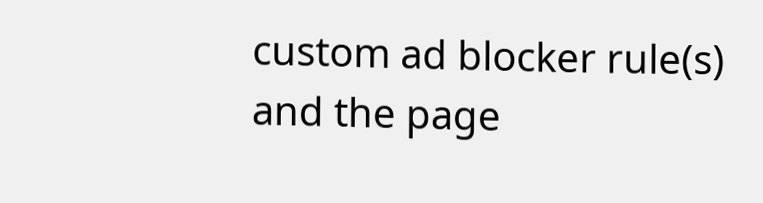custom ad blocker rule(s) and the page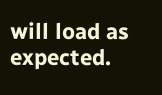will load as expected.